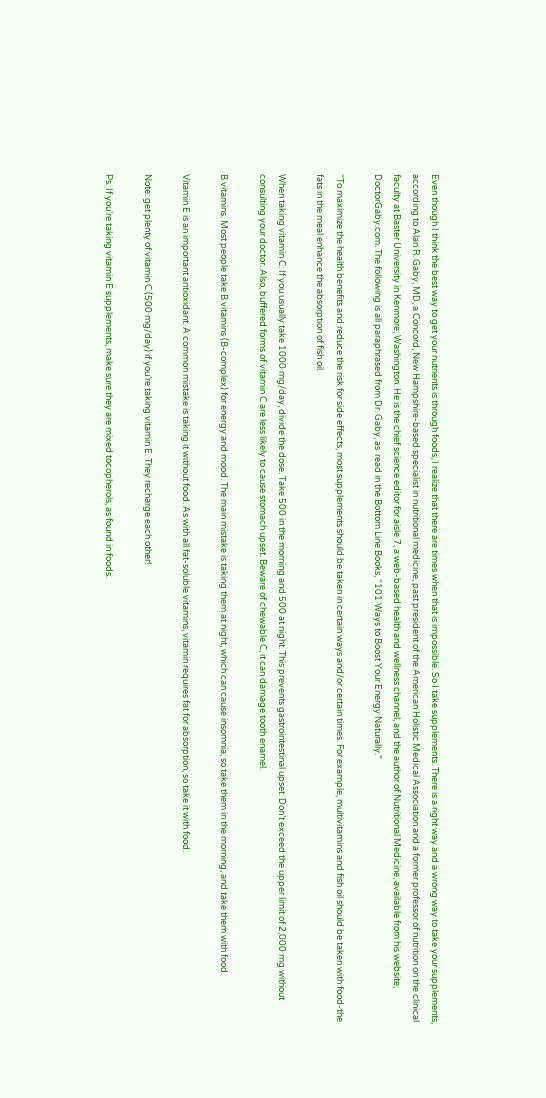Even though I think the best way to get your nutrients is through foods, I realize that there are times when that is impossible. So I take supplements. There is a right way and a wrong way to take your supplements, according to Alan R. Gaby, MD, a Concord, New Hampshire-based specialist in nutritional medicine, past president of the American Holistic Medical Association and a former professor of nutrition on the clinical faculty at Baster University in Kenmore, Washington. He is the chief science editor for aisle 7, a web-based health and wellness channel, and the author of Nutritional Medicine, available from his website, DoctorGaby.com. The following is all paraphrased from Dr. Gaby, as  read in the Bottom Line Books, “101 Ways to Boost Your Energy Naturally.”

“To maximize the health benefits and reduce the risk for side effects, most supplements should be taken in certain ways and/or certain times. For example, multivitamins and fish oil should be taken with food-the fats in the meal enhance the absorption of fish oil.

When taking vitamin C: If you usually take 1000 mg/day, divide the dose. Take 500 in the morning and 500 at night. This prevents gastrointestinal upset. Don’t exceed the upper limit of 2,000 mg without consulting your doctor. Also, buffered forms of vitamin C are less likely to cause stomach upset. Beware of chewable C, it can damage tooth enamel.

B vitamins. Most people take B vitamins (B-complex) for energy and mood. The main mistake is taking them at night, which can cause insomnia; so take them in the morning, and take them with food.

Vitamin E is an important antioxidant. A common mistake is taking it without food. As with all fat-soluble vitamins, vitamin requires fat for absorption, so take it with food.

Note: get plenty of vitamin C (500 mg/day) if you’re taking vitamin E. They recharge each other!

Ps. If you’re taking vitamin E supplements, make sure they are mixed tocopherols, as found in foods.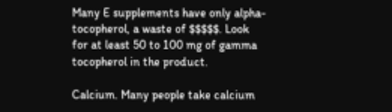Many E supplements have only alpha-tocopherol, a waste of $$$$$. Look for at least 50 to 100 mg of gamma tocopherol in the product.

Calcium. Many people take calcium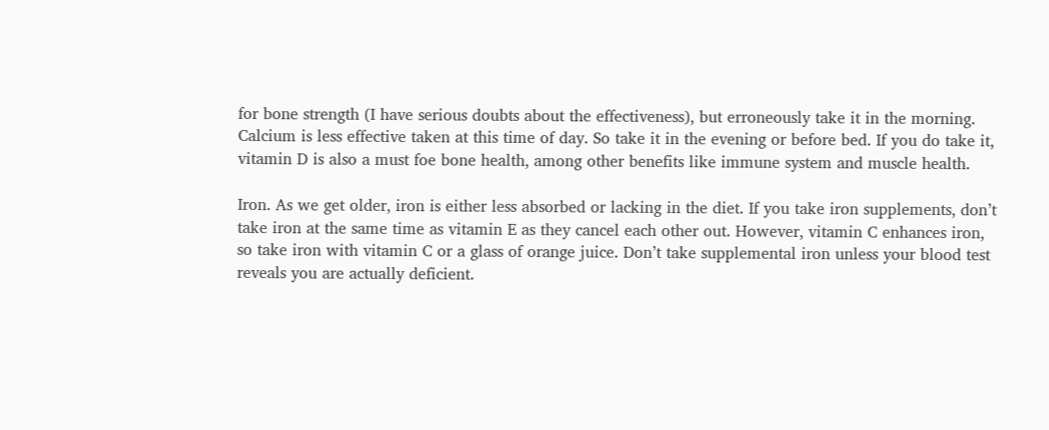for bone strength (I have serious doubts about the effectiveness), but erroneously take it in the morning. Calcium is less effective taken at this time of day. So take it in the evening or before bed. If you do take it, vitamin D is also a must foe bone health, among other benefits like immune system and muscle health.

Iron. As we get older, iron is either less absorbed or lacking in the diet. If you take iron supplements, don’t take iron at the same time as vitamin E as they cancel each other out. However, vitamin C enhances iron, so take iron with vitamin C or a glass of orange juice. Don’t take supplemental iron unless your blood test reveals you are actually deficient.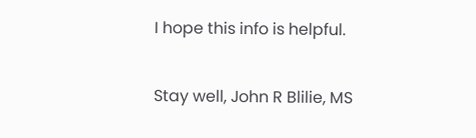I hope this info is helpful.

Stay well, John R Blilie, MS